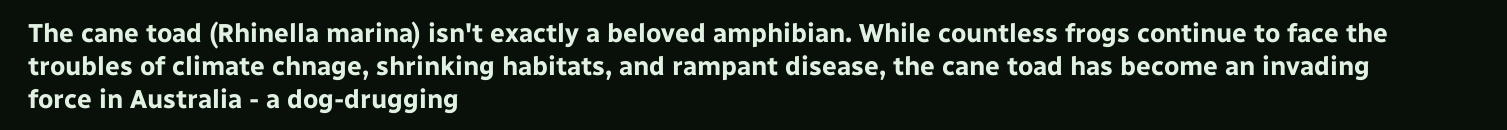The cane toad (Rhinella marina) isn't exactly a beloved amphibian. While countless frogs continue to face the troubles of climate chnage, shrinking habitats, and rampant disease, the cane toad has become an invading force in Australia - a dog-drugging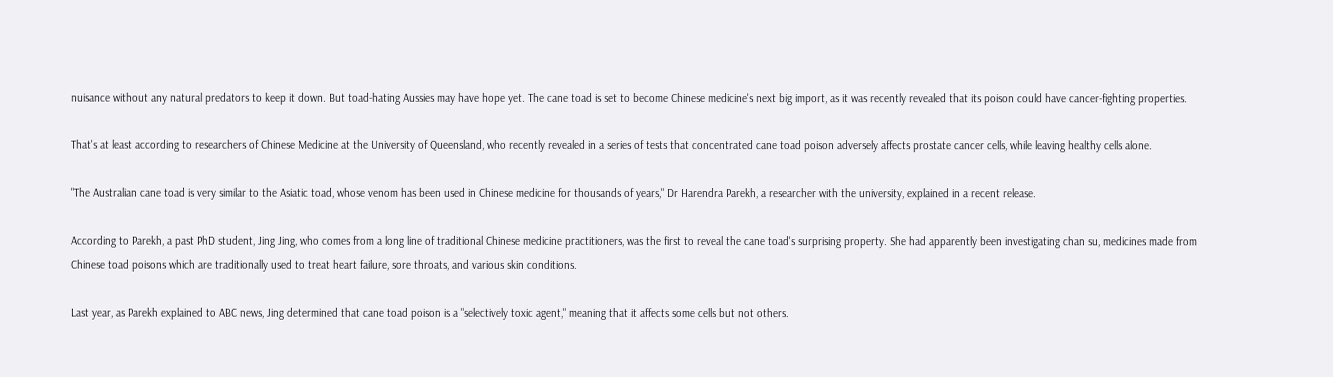nuisance without any natural predators to keep it down. But toad-hating Aussies may have hope yet. The cane toad is set to become Chinese medicine's next big import, as it was recently revealed that its poison could have cancer-fighting properties.

That's at least according to researchers of Chinese Medicine at the University of Queensland, who recently revealed in a series of tests that concentrated cane toad poison adversely affects prostate cancer cells, while leaving healthy cells alone.

"The Australian cane toad is very similar to the Asiatic toad, whose venom has been used in Chinese medicine for thousands of years," Dr Harendra Parekh, a researcher with the university, explained in a recent release.

According to Parekh, a past PhD student, Jing Jing, who comes from a long line of traditional Chinese medicine practitioners, was the first to reveal the cane toad's surprising property. She had apparently been investigating chan su, medicines made from Chinese toad poisons which are traditionally used to treat heart failure, sore throats, and various skin conditions.

Last year, as Parekh explained to ABC news, Jing determined that cane toad poison is a "selectively toxic agent," meaning that it affects some cells but not others.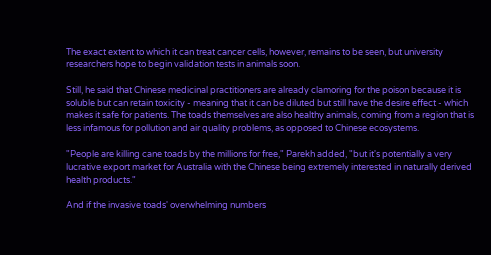The exact extent to which it can treat cancer cells, however, remains to be seen, but university researchers hope to begin validation tests in animals soon.

Still, he said that Chinese medicinal practitioners are already clamoring for the poison because it is soluble but can retain toxicity - meaning that it can be diluted but still have the desire effect - which makes it safe for patients. The toads themselves are also healthy animals, coming from a region that is less infamous for pollution and air quality problems, as opposed to Chinese ecosystems.

"People are killing cane toads by the millions for free," Parekh added, "but it's potentially a very lucrative export market for Australia with the Chinese being extremely interested in naturally derived health products."

And if the invasive toads' overwhelming numbers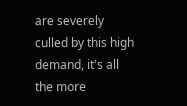are severely culled by this high demand, it's all the more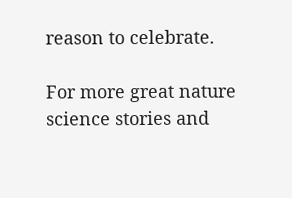reason to celebrate.

For more great nature science stories and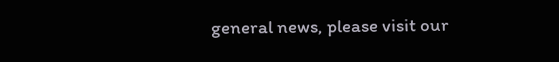general news, please visit our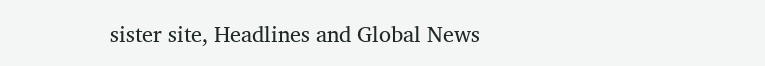sister site, Headlines and Global News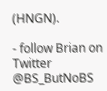(HNGN).

- follow Brian on Twitter @BS_ButNoBS